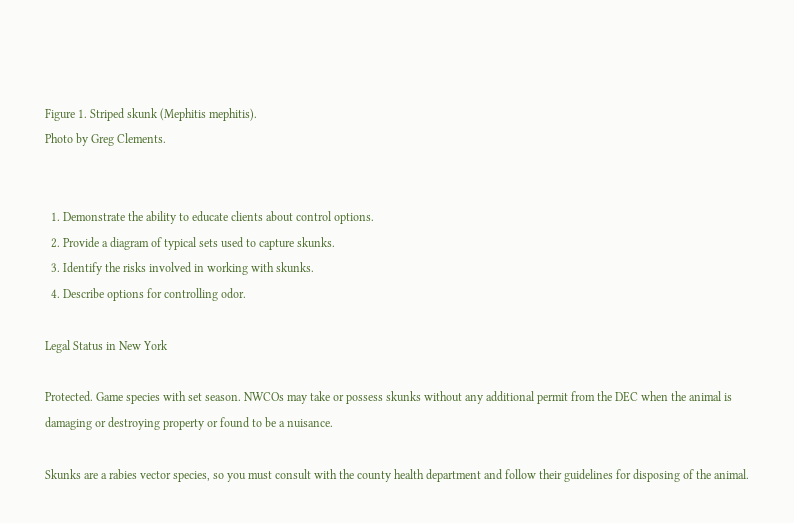Figure 1. Striped skunk (Mephitis mephitis).
Photo by Greg Clements.


  1. Demonstrate the ability to educate clients about control options.
  2. Provide a diagram of typical sets used to capture skunks.
  3. Identify the risks involved in working with skunks.
  4. Describe options for controlling odor.

Legal Status in New York

Protected. Game species with set season. NWCOs may take or possess skunks without any additional permit from the DEC when the animal is damaging or destroying property or found to be a nuisance.

Skunks are a rabies vector species, so you must consult with the county health department and follow their guidelines for disposing of the animal.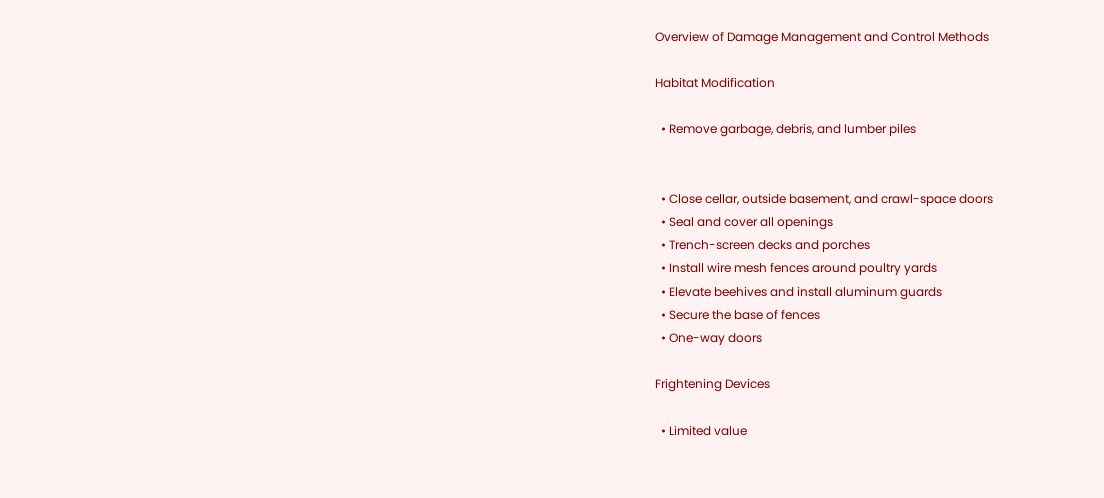Overview of Damage Management and Control Methods

Habitat Modification

  • Remove garbage, debris, and lumber piles


  • Close cellar, outside basement, and crawl-space doors
  • Seal and cover all openings
  • Trench-screen decks and porches
  • Install wire mesh fences around poultry yards
  • Elevate beehives and install aluminum guards
  • Secure the base of fences
  • One-way doors

Frightening Devices

  • Limited value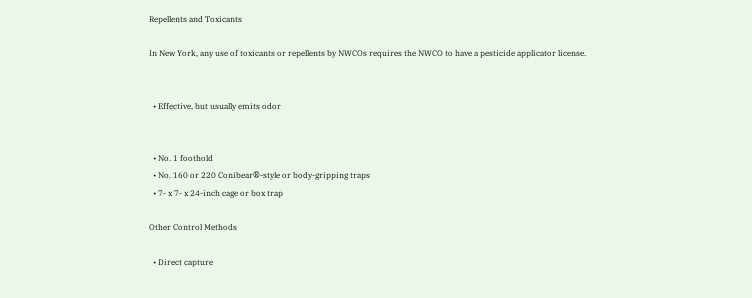Repellents and Toxicants

In New York, any use of toxicants or repellents by NWCOs requires the NWCO to have a pesticide applicator license.


  • Effective, but usually emits odor


  • No. 1 foothold
  • No. 160 or 220 Conibear®-style or body-gripping traps
  • 7- x 7- x 24-inch cage or box trap

Other Control Methods

  • Direct capture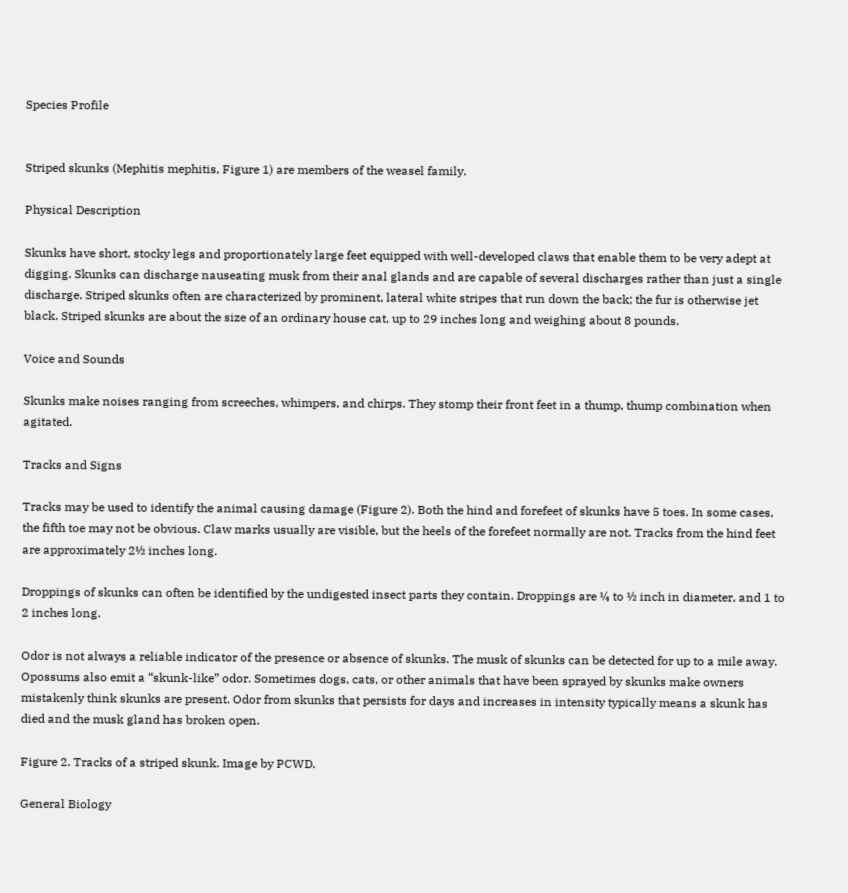Species Profile


Striped skunks (Mephitis mephitis, Figure 1) are members of the weasel family.

Physical Description

Skunks have short, stocky legs and proportionately large feet equipped with well-developed claws that enable them to be very adept at digging. Skunks can discharge nauseating musk from their anal glands and are capable of several discharges rather than just a single discharge. Striped skunks often are characterized by prominent, lateral white stripes that run down the back; the fur is otherwise jet black. Striped skunks are about the size of an ordinary house cat, up to 29 inches long and weighing about 8 pounds.

Voice and Sounds

Skunks make noises ranging from screeches, whimpers, and chirps. They stomp their front feet in a thump, thump combination when agitated.

Tracks and Signs

Tracks may be used to identify the animal causing damage (Figure 2). Both the hind and forefeet of skunks have 5 toes. In some cases, the fifth toe may not be obvious. Claw marks usually are visible, but the heels of the forefeet normally are not. Tracks from the hind feet are approximately 2½ inches long.

Droppings of skunks can often be identified by the undigested insect parts they contain. Droppings are ¼ to ½ inch in diameter, and 1 to 2 inches long.

Odor is not always a reliable indicator of the presence or absence of skunks. The musk of skunks can be detected for up to a mile away. Opossums also emit a “skunk-like” odor. Sometimes dogs, cats, or other animals that have been sprayed by skunks make owners mistakenly think skunks are present. Odor from skunks that persists for days and increases in intensity typically means a skunk has died and the musk gland has broken open.

Figure 2. Tracks of a striped skunk. Image by PCWD.

General Biology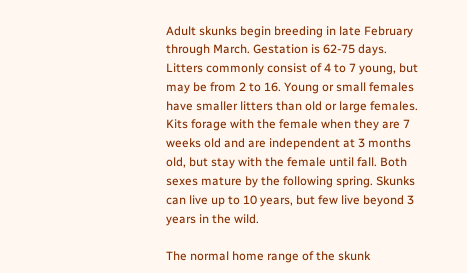Adult skunks begin breeding in late February through March. Gestation is 62-75 days. Litters commonly consist of 4 to 7 young, but may be from 2 to 16. Young or small females have smaller litters than old or large females. Kits forage with the female when they are 7 weeks old and are independent at 3 months old, but stay with the female until fall. Both sexes mature by the following spring. Skunks can live up to 10 years, but few live beyond 3 years in the wild.

The normal home range of the skunk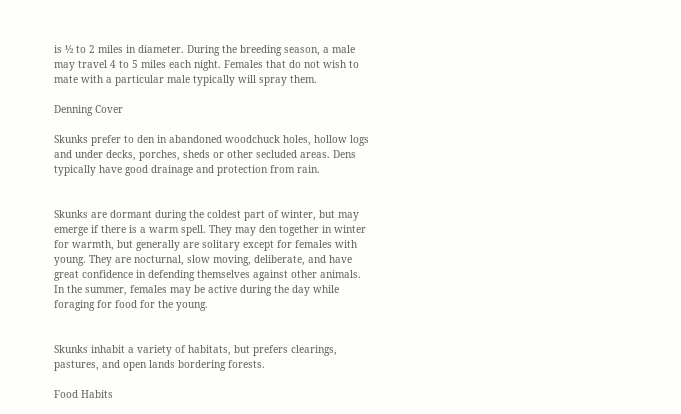is ½ to 2 miles in diameter. During the breeding season, a male may travel 4 to 5 miles each night. Females that do not wish to mate with a particular male typically will spray them.

Denning Cover

Skunks prefer to den in abandoned woodchuck holes, hollow logs and under decks, porches, sheds or other secluded areas. Dens typically have good drainage and protection from rain.


Skunks are dormant during the coldest part of winter, but may emerge if there is a warm spell. They may den together in winter for warmth, but generally are solitary except for females with young. They are nocturnal, slow moving, deliberate, and have great confidence in defending themselves against other animals. In the summer, females may be active during the day while foraging for food for the young.


Skunks inhabit a variety of habitats, but prefers clearings, pastures, and open lands bordering forests.

Food Habits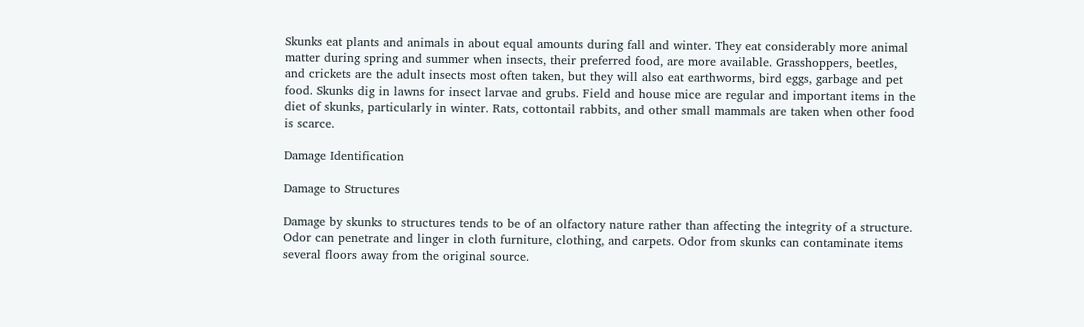Skunks eat plants and animals in about equal amounts during fall and winter. They eat considerably more animal matter during spring and summer when insects, their preferred food, are more available. Grasshoppers, beetles, and crickets are the adult insects most often taken, but they will also eat earthworms, bird eggs, garbage and pet food. Skunks dig in lawns for insect larvae and grubs. Field and house mice are regular and important items in the diet of skunks, particularly in winter. Rats, cottontail rabbits, and other small mammals are taken when other food is scarce.

Damage Identification

Damage to Structures

Damage by skunks to structures tends to be of an olfactory nature rather than affecting the integrity of a structure. Odor can penetrate and linger in cloth furniture, clothing, and carpets. Odor from skunks can contaminate items several floors away from the original source.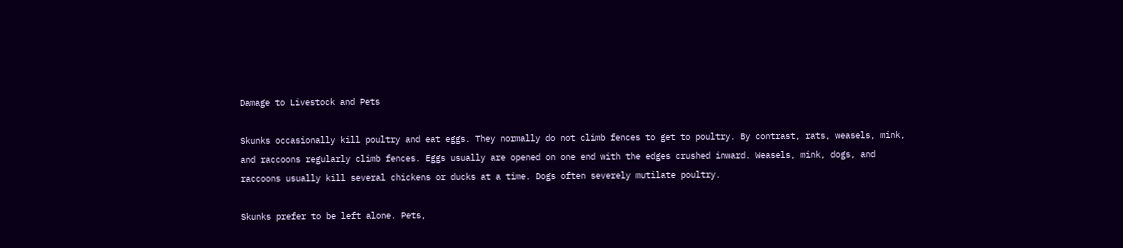Damage to Livestock and Pets

Skunks occasionally kill poultry and eat eggs. They normally do not climb fences to get to poultry. By contrast, rats, weasels, mink, and raccoons regularly climb fences. Eggs usually are opened on one end with the edges crushed inward. Weasels, mink, dogs, and raccoons usually kill several chickens or ducks at a time. Dogs often severely mutilate poultry.

Skunks prefer to be left alone. Pets,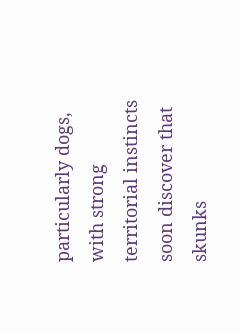particularly dogs, with strong territorial instincts soon discover that skunks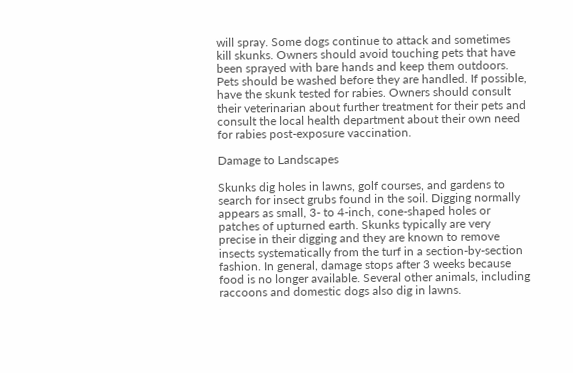will spray. Some dogs continue to attack and sometimes kill skunks. Owners should avoid touching pets that have been sprayed with bare hands and keep them outdoors. Pets should be washed before they are handled. If possible, have the skunk tested for rabies. Owners should consult their veterinarian about further treatment for their pets and consult the local health department about their own need for rabies post-exposure vaccination.

Damage to Landscapes

Skunks dig holes in lawns, golf courses, and gardens to search for insect grubs found in the soil. Digging normally appears as small, 3- to 4-inch, cone-shaped holes or patches of upturned earth. Skunks typically are very precise in their digging and they are known to remove insects systematically from the turf in a section-by-section fashion. In general, damage stops after 3 weeks because food is no longer available. Several other animals, including raccoons and domestic dogs also dig in lawns.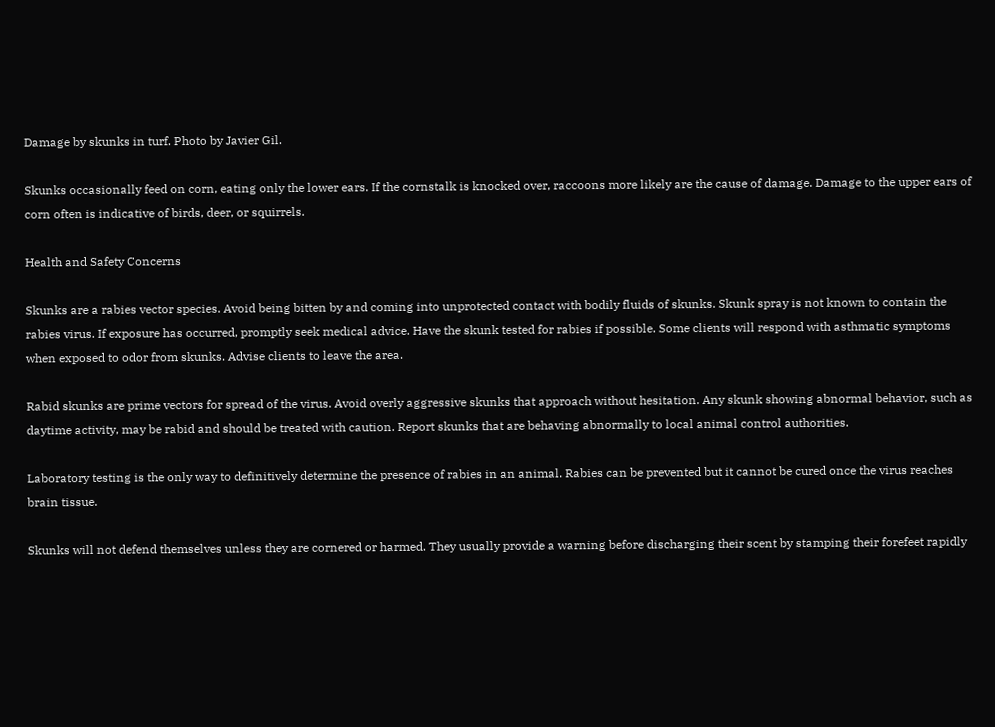Damage by skunks in turf. Photo by Javier Gil.

Skunks occasionally feed on corn, eating only the lower ears. If the cornstalk is knocked over, raccoons more likely are the cause of damage. Damage to the upper ears of corn often is indicative of birds, deer, or squirrels.

Health and Safety Concerns

Skunks are a rabies vector species. Avoid being bitten by and coming into unprotected contact with bodily fluids of skunks. Skunk spray is not known to contain the rabies virus. If exposure has occurred, promptly seek medical advice. Have the skunk tested for rabies if possible. Some clients will respond with asthmatic symptoms when exposed to odor from skunks. Advise clients to leave the area.

Rabid skunks are prime vectors for spread of the virus. Avoid overly aggressive skunks that approach without hesitation. Any skunk showing abnormal behavior, such as daytime activity, may be rabid and should be treated with caution. Report skunks that are behaving abnormally to local animal control authorities.

Laboratory testing is the only way to definitively determine the presence of rabies in an animal. Rabies can be prevented but it cannot be cured once the virus reaches brain tissue.

Skunks will not defend themselves unless they are cornered or harmed. They usually provide a warning before discharging their scent by stamping their forefeet rapidly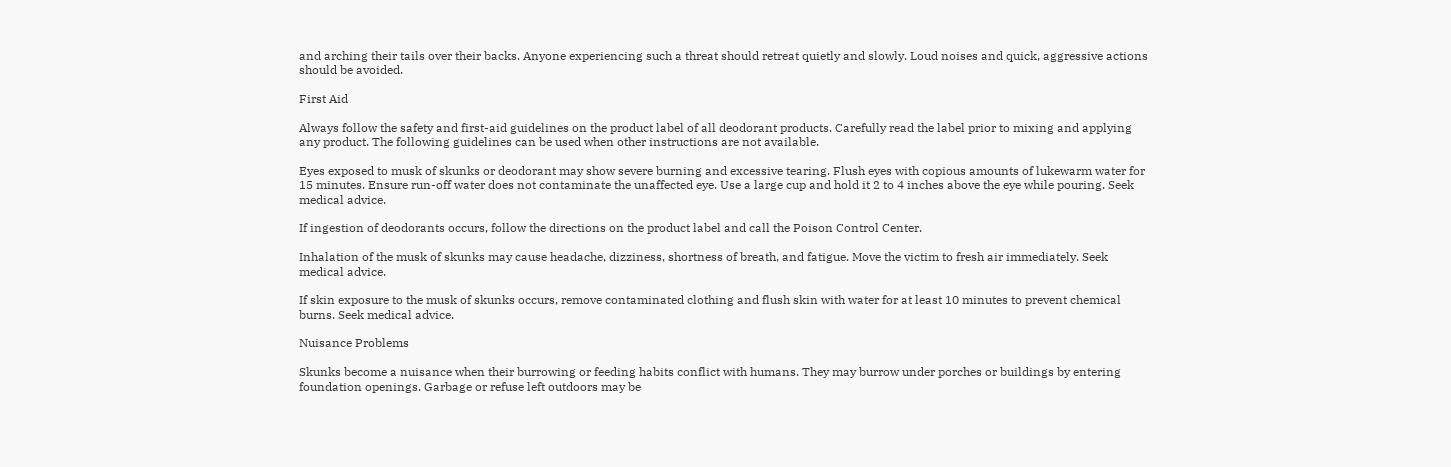and arching their tails over their backs. Anyone experiencing such a threat should retreat quietly and slowly. Loud noises and quick, aggressive actions should be avoided.

First Aid

Always follow the safety and first-aid guidelines on the product label of all deodorant products. Carefully read the label prior to mixing and applying any product. The following guidelines can be used when other instructions are not available.

Eyes exposed to musk of skunks or deodorant may show severe burning and excessive tearing. Flush eyes with copious amounts of lukewarm water for 15 minutes. Ensure run-off water does not contaminate the unaffected eye. Use a large cup and hold it 2 to 4 inches above the eye while pouring. Seek medical advice.

If ingestion of deodorants occurs, follow the directions on the product label and call the Poison Control Center.

Inhalation of the musk of skunks may cause headache, dizziness, shortness of breath, and fatigue. Move the victim to fresh air immediately. Seek medical advice.

If skin exposure to the musk of skunks occurs, remove contaminated clothing and flush skin with water for at least 10 minutes to prevent chemical burns. Seek medical advice.

Nuisance Problems

Skunks become a nuisance when their burrowing or feeding habits conflict with humans. They may burrow under porches or buildings by entering foundation openings. Garbage or refuse left outdoors may be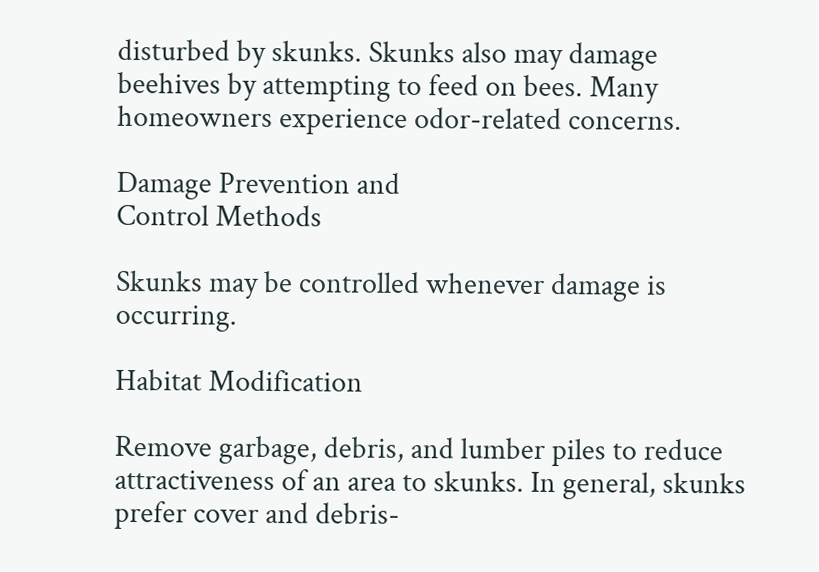disturbed by skunks. Skunks also may damage beehives by attempting to feed on bees. Many homeowners experience odor-related concerns.

Damage Prevention and
Control Methods

Skunks may be controlled whenever damage is occurring.

Habitat Modification

Remove garbage, debris, and lumber piles to reduce attractiveness of an area to skunks. In general, skunks prefer cover and debris-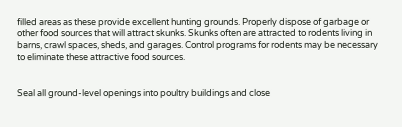filled areas as these provide excellent hunting grounds. Properly dispose of garbage or other food sources that will attract skunks. Skunks often are attracted to rodents living in barns, crawl spaces, sheds, and garages. Control programs for rodents may be necessary to eliminate these attractive food sources.


Seal all ground-level openings into poultry buildings and close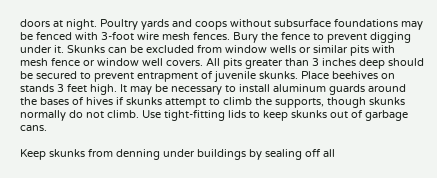doors at night. Poultry yards and coops without subsurface foundations may be fenced with 3-foot wire mesh fences. Bury the fence to prevent digging under it. Skunks can be excluded from window wells or similar pits with mesh fence or window well covers. All pits greater than 3 inches deep should be secured to prevent entrapment of juvenile skunks. Place beehives on stands 3 feet high. It may be necessary to install aluminum guards around the bases of hives if skunks attempt to climb the supports, though skunks normally do not climb. Use tight-fitting lids to keep skunks out of garbage cans.

Keep skunks from denning under buildings by sealing off all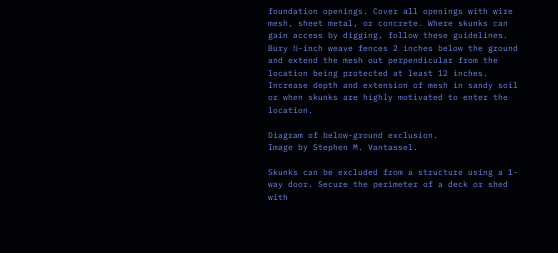foundation openings. Cover all openings with wire mesh, sheet metal, or concrete. Where skunks can gain access by digging, follow these guidelines. Bury ½-inch weave fences 2 inches below the ground and extend the mesh out perpendicular from the location being protected at least 12 inches. Increase depth and extension of mesh in sandy soil or when skunks are highly motivated to enter the location.

Diagram of below-ground exclusion.
Image by Stephen M. Vantassel.

Skunks can be excluded from a structure using a 1-way door. Secure the perimeter of a deck or shed with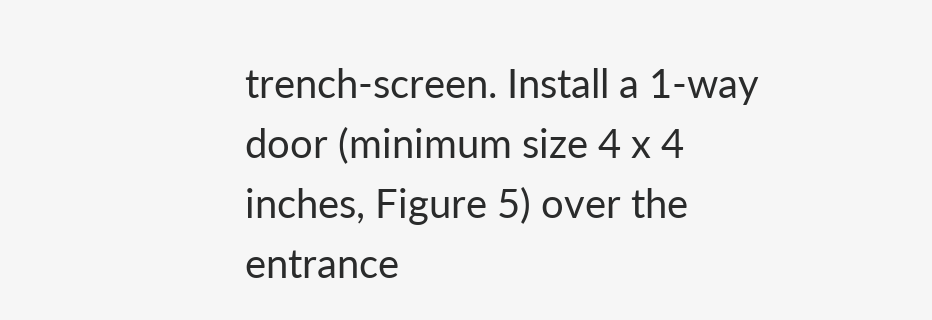trench-screen. Install a 1-way door (minimum size 4 x 4 inches, Figure 5) over the entrance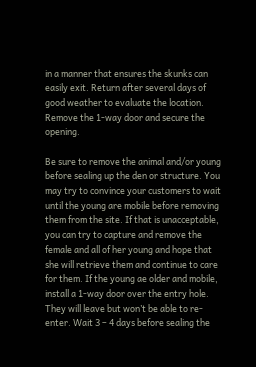in a manner that ensures the skunks can easily exit. Return after several days of good weather to evaluate the location. Remove the 1-way door and secure the opening.

Be sure to remove the animal and/or young before sealing up the den or structure. You may try to convince your customers to wait until the young are mobile before removing them from the site. If that is unacceptable, you can try to capture and remove the female and all of her young and hope that she will retrieve them and continue to care for them. If the young ae older and mobile, install a 1-way door over the entry hole. They will leave but won’t be able to re-enter. Wait 3 – 4 days before sealing the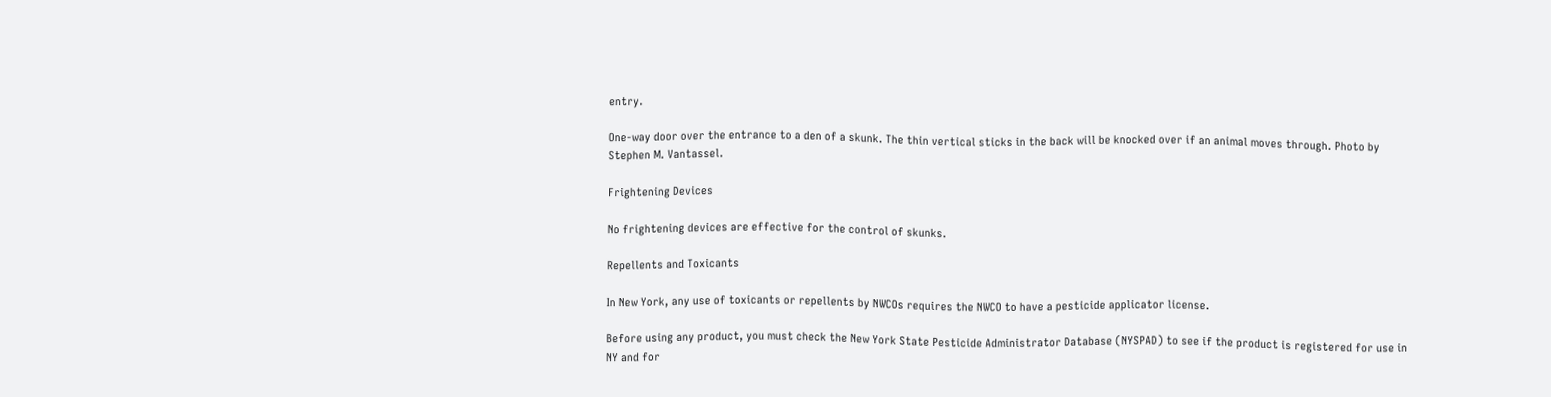entry.

One-way door over the entrance to a den of a skunk. The thin vertical sticks in the back will be knocked over if an animal moves through. Photo by Stephen M. Vantassel.

Frightening Devices

No frightening devices are effective for the control of skunks.

Repellents and Toxicants

In New York, any use of toxicants or repellents by NWCOs requires the NWCO to have a pesticide applicator license.

Before using any product, you must check the New York State Pesticide Administrator Database (NYSPAD) to see if the product is registered for use in NY and for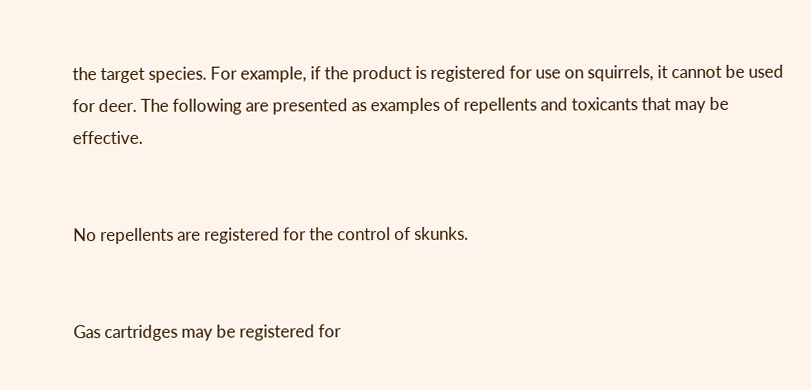the target species. For example, if the product is registered for use on squirrels, it cannot be used for deer. The following are presented as examples of repellents and toxicants that may be effective.


No repellents are registered for the control of skunks.


Gas cartridges may be registered for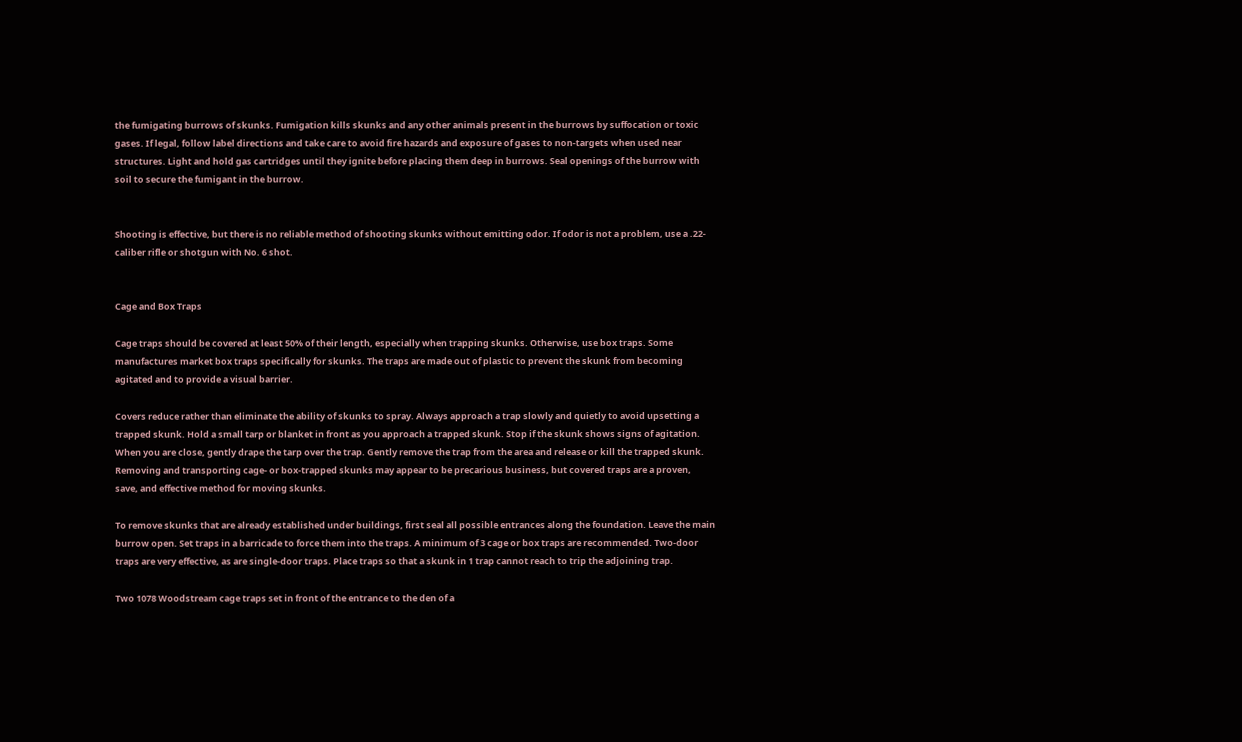the fumigating burrows of skunks. Fumigation kills skunks and any other animals present in the burrows by suffocation or toxic gases. If legal, follow label directions and take care to avoid fire hazards and exposure of gases to non-targets when used near structures. Light and hold gas cartridges until they ignite before placing them deep in burrows. Seal openings of the burrow with soil to secure the fumigant in the burrow.


Shooting is effective, but there is no reliable method of shooting skunks without emitting odor. If odor is not a problem, use a .22-caliber rifle or shotgun with No. 6 shot.


Cage and Box Traps

Cage traps should be covered at least 50% of their length, especially when trapping skunks. Otherwise, use box traps. Some manufactures market box traps specifically for skunks. The traps are made out of plastic to prevent the skunk from becoming agitated and to provide a visual barrier.

Covers reduce rather than eliminate the ability of skunks to spray. Always approach a trap slowly and quietly to avoid upsetting a trapped skunk. Hold a small tarp or blanket in front as you approach a trapped skunk. Stop if the skunk shows signs of agitation. When you are close, gently drape the tarp over the trap. Gently remove the trap from the area and release or kill the trapped skunk. Removing and transporting cage- or box-trapped skunks may appear to be precarious business, but covered traps are a proven, save, and effective method for moving skunks.

To remove skunks that are already established under buildings, first seal all possible entrances along the foundation. Leave the main burrow open. Set traps in a barricade to force them into the traps. A minimum of 3 cage or box traps are recommended. Two-door traps are very effective, as are single-door traps. Place traps so that a skunk in 1 trap cannot reach to trip the adjoining trap.

Two 1078 Woodstream cage traps set in front of the entrance to the den of a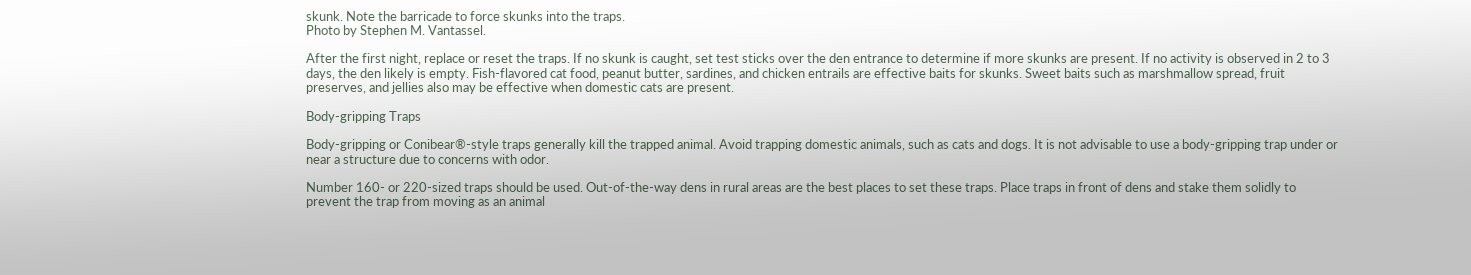skunk. Note the barricade to force skunks into the traps.
Photo by Stephen M. Vantassel.

After the first night, replace or reset the traps. If no skunk is caught, set test sticks over the den entrance to determine if more skunks are present. If no activity is observed in 2 to 3 days, the den likely is empty. Fish-flavored cat food, peanut butter, sardines, and chicken entrails are effective baits for skunks. Sweet baits such as marshmallow spread, fruit preserves, and jellies also may be effective when domestic cats are present.

Body-gripping Traps

Body-gripping or Conibear®-style traps generally kill the trapped animal. Avoid trapping domestic animals, such as cats and dogs. It is not advisable to use a body-gripping trap under or near a structure due to concerns with odor.

Number 160- or 220-sized traps should be used. Out-of-the-way dens in rural areas are the best places to set these traps. Place traps in front of dens and stake them solidly to prevent the trap from moving as an animal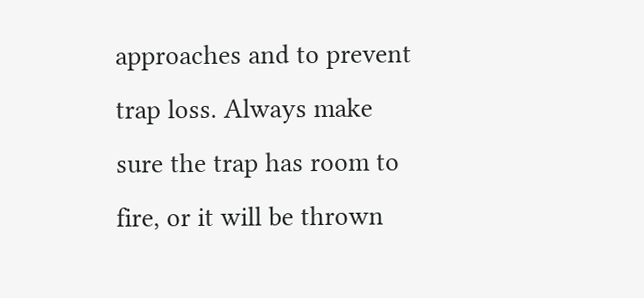approaches and to prevent trap loss. Always make sure the trap has room to fire, or it will be thrown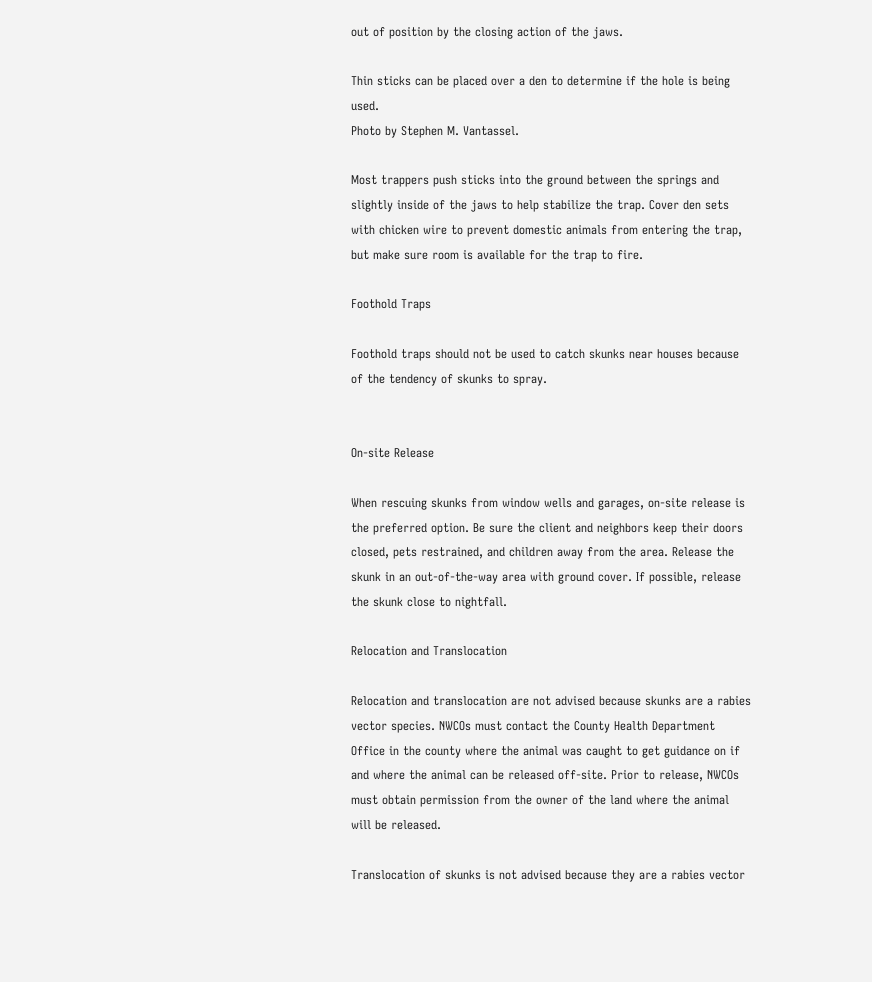out of position by the closing action of the jaws.

Thin sticks can be placed over a den to determine if the hole is being used.
Photo by Stephen M. Vantassel.

Most trappers push sticks into the ground between the springs and slightly inside of the jaws to help stabilize the trap. Cover den sets with chicken wire to prevent domestic animals from entering the trap, but make sure room is available for the trap to fire.

Foothold Traps

Foothold traps should not be used to catch skunks near houses because of the tendency of skunks to spray.


On-site Release

When rescuing skunks from window wells and garages, on-site release is the preferred option. Be sure the client and neighbors keep their doors closed, pets restrained, and children away from the area. Release the skunk in an out-of-the-way area with ground cover. If possible, release the skunk close to nightfall.

Relocation and Translocation

Relocation and translocation are not advised because skunks are a rabies vector species. NWCOs must contact the County Health Department Office in the county where the animal was caught to get guidance on if and where the animal can be released off-site. Prior to release, NWCOs must obtain permission from the owner of the land where the animal will be released.

Translocation of skunks is not advised because they are a rabies vector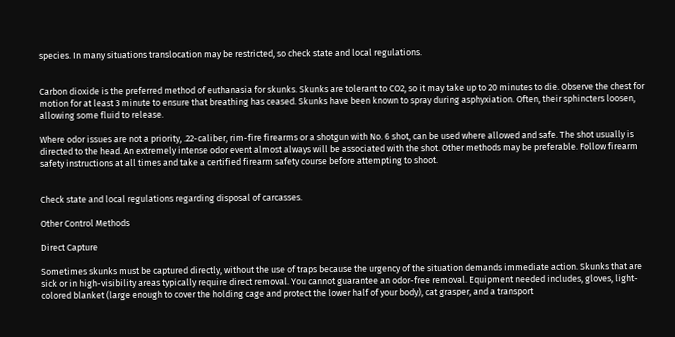species. In many situations translocation may be restricted, so check state and local regulations.


Carbon dioxide is the preferred method of euthanasia for skunks. Skunks are tolerant to CO2, so it may take up to 20 minutes to die. Observe the chest for motion for at least 3 minute to ensure that breathing has ceased. Skunks have been known to spray during asphyxiation. Often, their sphincters loosen, allowing some fluid to release.

Where odor issues are not a priority, .22-caliber, rim-fire firearms or a shotgun with No. 6 shot, can be used where allowed and safe. The shot usually is directed to the head. An extremely intense odor event almost always will be associated with the shot. Other methods may be preferable. Follow firearm safety instructions at all times and take a certified firearm safety course before attempting to shoot.


Check state and local regulations regarding disposal of carcasses.

Other Control Methods

Direct Capture

Sometimes skunks must be captured directly, without the use of traps because the urgency of the situation demands immediate action. Skunks that are sick or in high-visibility areas typically require direct removal. You cannot guarantee an odor-free removal. Equipment needed includes, gloves, light-colored blanket (large enough to cover the holding cage and protect the lower half of your body), cat grasper, and a transport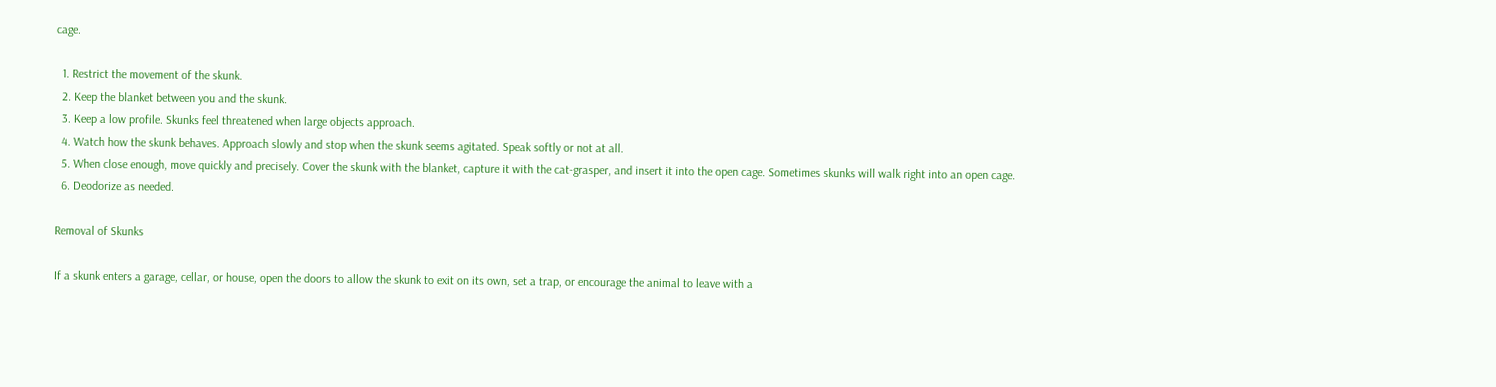cage.

  1. Restrict the movement of the skunk.
  2. Keep the blanket between you and the skunk.
  3. Keep a low profile. Skunks feel threatened when large objects approach.
  4. Watch how the skunk behaves. Approach slowly and stop when the skunk seems agitated. Speak softly or not at all.
  5. When close enough, move quickly and precisely. Cover the skunk with the blanket, capture it with the cat-grasper, and insert it into the open cage. Sometimes skunks will walk right into an open cage.
  6. Deodorize as needed.

Removal of Skunks

If a skunk enters a garage, cellar, or house, open the doors to allow the skunk to exit on its own, set a trap, or encourage the animal to leave with a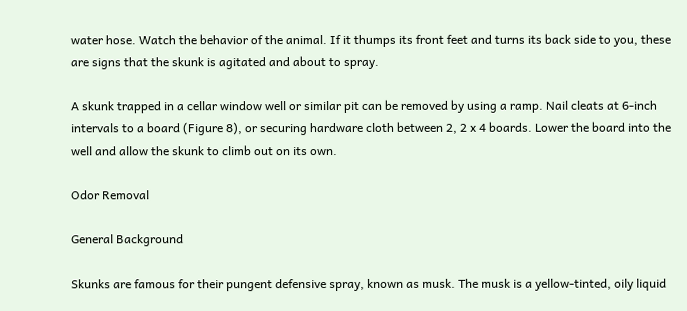water hose. Watch the behavior of the animal. If it thumps its front feet and turns its back side to you, these are signs that the skunk is agitated and about to spray.

A skunk trapped in a cellar window well or similar pit can be removed by using a ramp. Nail cleats at 6-inch intervals to a board (Figure 8), or securing hardware cloth between 2, 2 x 4 boards. Lower the board into the well and allow the skunk to climb out on its own.

Odor Removal

General Background

Skunks are famous for their pungent defensive spray, known as musk. The musk is a yellow-tinted, oily liquid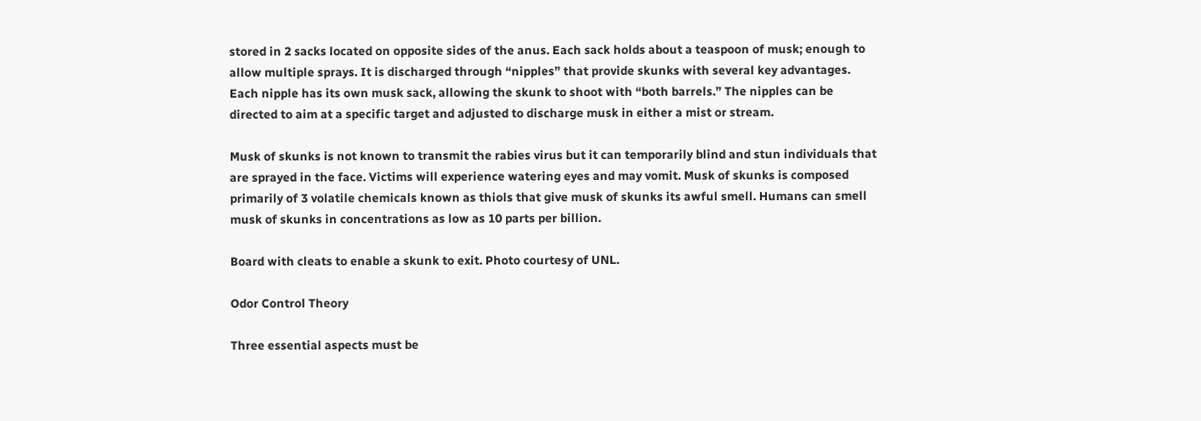stored in 2 sacks located on opposite sides of the anus. Each sack holds about a teaspoon of musk; enough to allow multiple sprays. It is discharged through “nipples” that provide skunks with several key advantages. Each nipple has its own musk sack, allowing the skunk to shoot with “both barrels.” The nipples can be directed to aim at a specific target and adjusted to discharge musk in either a mist or stream.

Musk of skunks is not known to transmit the rabies virus but it can temporarily blind and stun individuals that are sprayed in the face. Victims will experience watering eyes and may vomit. Musk of skunks is composed primarily of 3 volatile chemicals known as thiols that give musk of skunks its awful smell. Humans can smell musk of skunks in concentrations as low as 10 parts per billion.

Board with cleats to enable a skunk to exit. Photo courtesy of UNL.

Odor Control Theory

Three essential aspects must be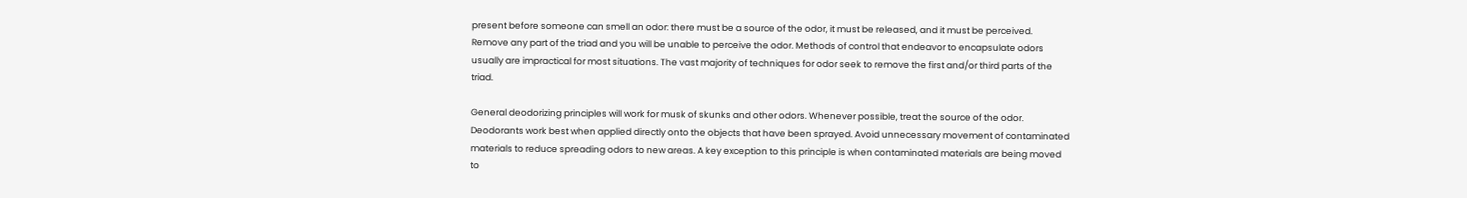present before someone can smell an odor: there must be a source of the odor, it must be released, and it must be perceived. Remove any part of the triad and you will be unable to perceive the odor. Methods of control that endeavor to encapsulate odors usually are impractical for most situations. The vast majority of techniques for odor seek to remove the first and/or third parts of the triad.

General deodorizing principles will work for musk of skunks and other odors. Whenever possible, treat the source of the odor. Deodorants work best when applied directly onto the objects that have been sprayed. Avoid unnecessary movement of contaminated materials to reduce spreading odors to new areas. A key exception to this principle is when contaminated materials are being moved to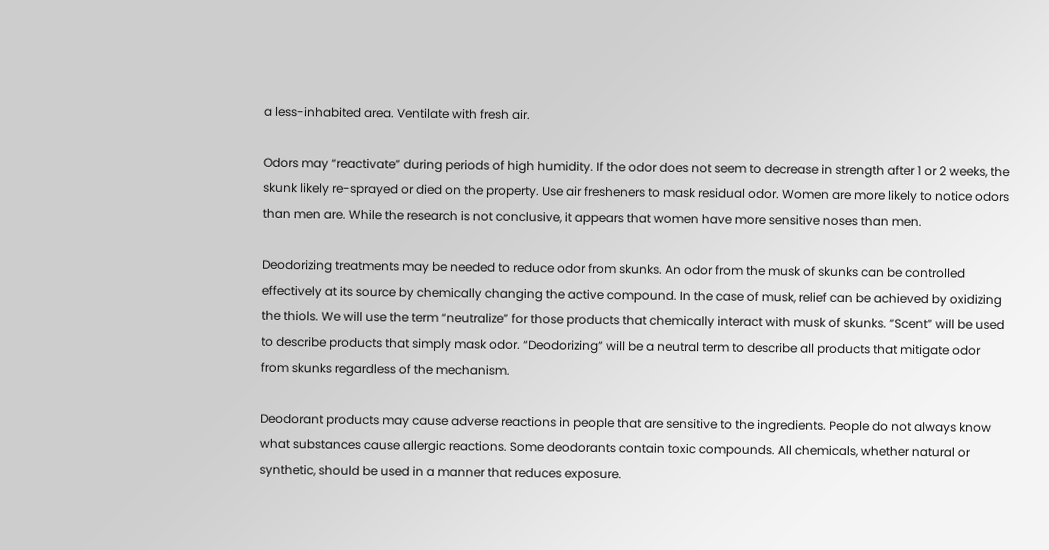a less-inhabited area. Ventilate with fresh air.

Odors may “reactivate” during periods of high humidity. If the odor does not seem to decrease in strength after 1 or 2 weeks, the skunk likely re-sprayed or died on the property. Use air fresheners to mask residual odor. Women are more likely to notice odors than men are. While the research is not conclusive, it appears that women have more sensitive noses than men.

Deodorizing treatments may be needed to reduce odor from skunks. An odor from the musk of skunks can be controlled effectively at its source by chemically changing the active compound. In the case of musk, relief can be achieved by oxidizing the thiols. We will use the term “neutralize” for those products that chemically interact with musk of skunks. “Scent” will be used to describe products that simply mask odor. “Deodorizing” will be a neutral term to describe all products that mitigate odor from skunks regardless of the mechanism.

Deodorant products may cause adverse reactions in people that are sensitive to the ingredients. People do not always know what substances cause allergic reactions. Some deodorants contain toxic compounds. All chemicals, whether natural or synthetic, should be used in a manner that reduces exposure.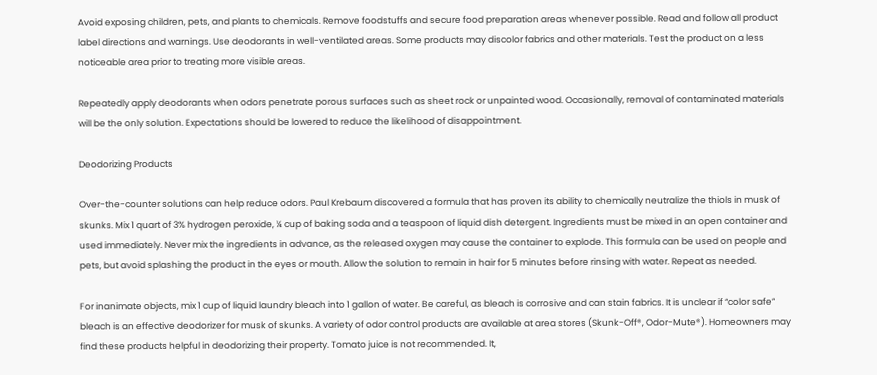Avoid exposing children, pets, and plants to chemicals. Remove foodstuffs and secure food preparation areas whenever possible. Read and follow all product label directions and warnings. Use deodorants in well-ventilated areas. Some products may discolor fabrics and other materials. Test the product on a less noticeable area prior to treating more visible areas.

Repeatedly apply deodorants when odors penetrate porous surfaces such as sheet rock or unpainted wood. Occasionally, removal of contaminated materials will be the only solution. Expectations should be lowered to reduce the likelihood of disappointment.

Deodorizing Products

Over-the-counter solutions can help reduce odors. Paul Krebaum discovered a formula that has proven its ability to chemically neutralize the thiols in musk of skunks. Mix 1 quart of 3% hydrogen peroxide, ¼ cup of baking soda and a teaspoon of liquid dish detergent. Ingredients must be mixed in an open container and used immediately. Never mix the ingredients in advance, as the released oxygen may cause the container to explode. This formula can be used on people and pets, but avoid splashing the product in the eyes or mouth. Allow the solution to remain in hair for 5 minutes before rinsing with water. Repeat as needed.

For inanimate objects, mix 1 cup of liquid laundry bleach into 1 gallon of water. Be careful, as bleach is corrosive and can stain fabrics. It is unclear if “color safe” bleach is an effective deodorizer for musk of skunks. A variety of odor control products are available at area stores (Skunk-Off®, Odor-Mute®). Homeowners may find these products helpful in deodorizing their property. Tomato juice is not recommended. It,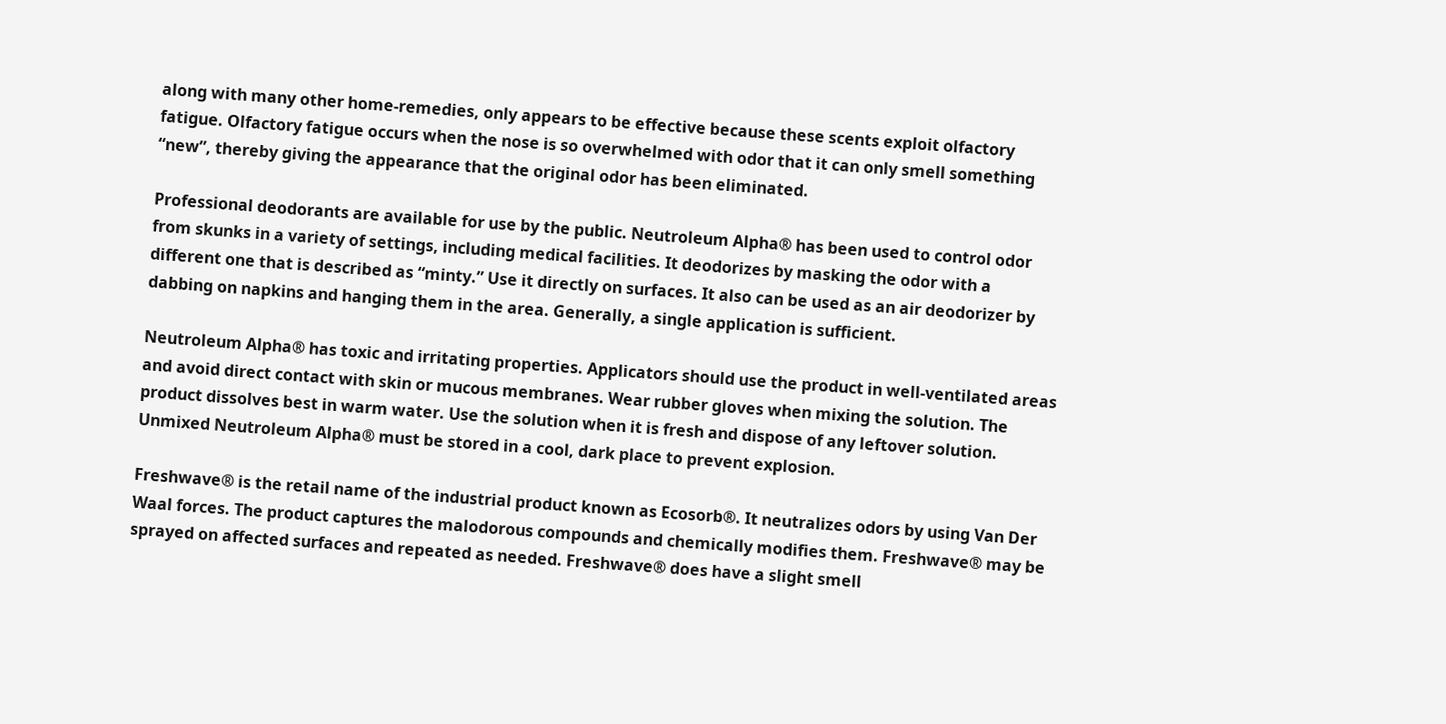along with many other home-remedies, only appears to be effective because these scents exploit olfactory fatigue. Olfactory fatigue occurs when the nose is so overwhelmed with odor that it can only smell something “new”, thereby giving the appearance that the original odor has been eliminated.

Professional deodorants are available for use by the public. Neutroleum Alpha® has been used to control odor from skunks in a variety of settings, including medical facilities. It deodorizes by masking the odor with a different one that is described as “minty.” Use it directly on surfaces. It also can be used as an air deodorizer by dabbing on napkins and hanging them in the area. Generally, a single application is sufficient.

Neutroleum Alpha® has toxic and irritating properties. Applicators should use the product in well-ventilated areas and avoid direct contact with skin or mucous membranes. Wear rubber gloves when mixing the solution. The product dissolves best in warm water. Use the solution when it is fresh and dispose of any leftover solution. Unmixed Neutroleum Alpha® must be stored in a cool, dark place to prevent explosion.

Freshwave® is the retail name of the industrial product known as Ecosorb®. It neutralizes odors by using Van Der Waal forces. The product captures the malodorous compounds and chemically modifies them. Freshwave® may be sprayed on affected surfaces and repeated as needed. Freshwave® does have a slight smell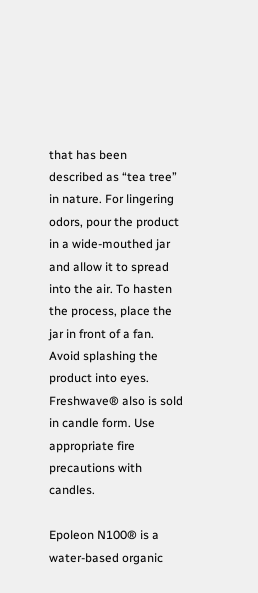that has been described as “tea tree” in nature. For lingering odors, pour the product in a wide-mouthed jar and allow it to spread into the air. To hasten the process, place the jar in front of a fan. Avoid splashing the product into eyes. Freshwave® also is sold in candle form. Use appropriate fire precautions with candles.

Epoleon N100® is a water-based organic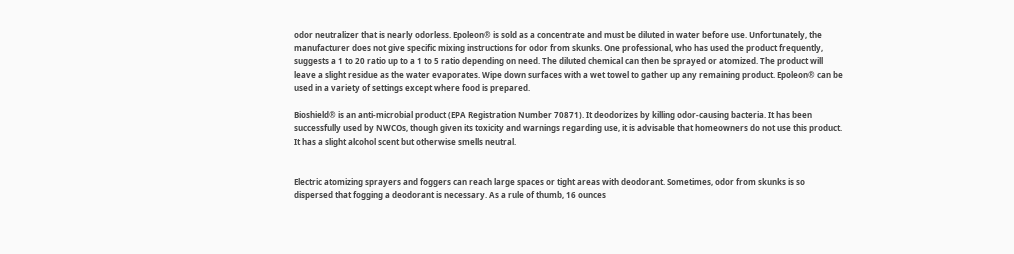odor neutralizer that is nearly odorless. Epoleon® is sold as a concentrate and must be diluted in water before use. Unfortunately, the manufacturer does not give specific mixing instructions for odor from skunks. One professional, who has used the product frequently, suggests a 1 to 20 ratio up to a 1 to 5 ratio depending on need. The diluted chemical can then be sprayed or atomized. The product will leave a slight residue as the water evaporates. Wipe down surfaces with a wet towel to gather up any remaining product. Epoleon® can be used in a variety of settings except where food is prepared.

Bioshield® is an anti-microbial product (EPA Registration Number 70871). It deodorizes by killing odor-causing bacteria. It has been successfully used by NWCOs, though given its toxicity and warnings regarding use, it is advisable that homeowners do not use this product. It has a slight alcohol scent but otherwise smells neutral.


Electric atomizing sprayers and foggers can reach large spaces or tight areas with deodorant. Sometimes, odor from skunks is so dispersed that fogging a deodorant is necessary. As a rule of thumb, 16 ounces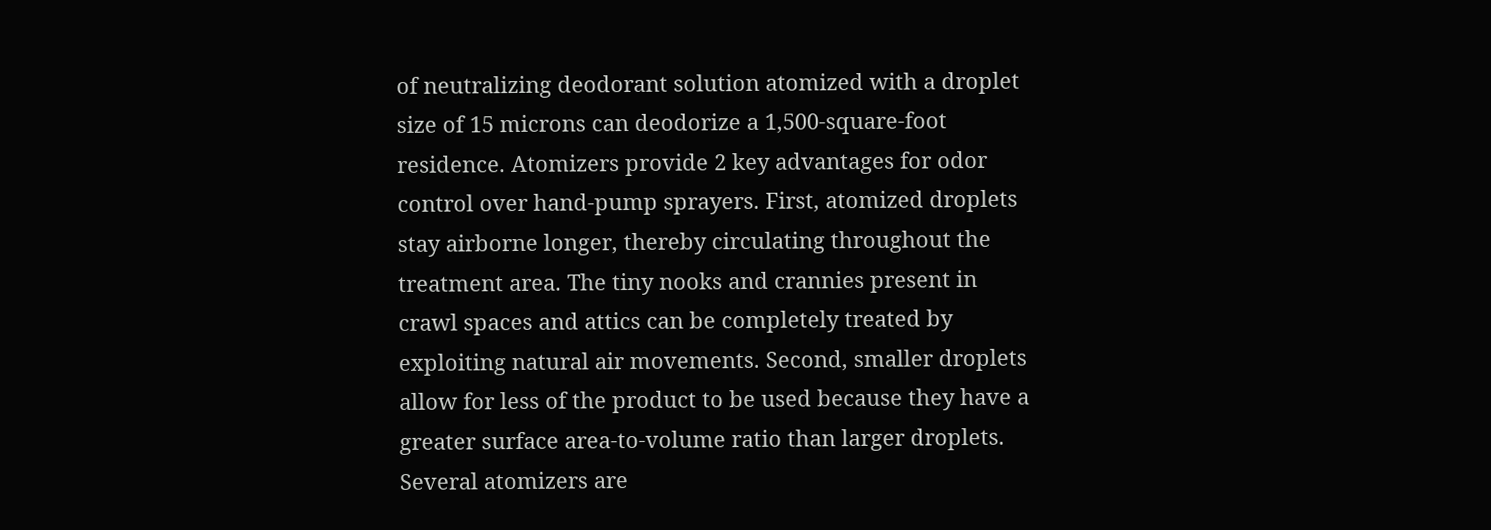of neutralizing deodorant solution atomized with a droplet size of 15 microns can deodorize a 1,500-square-foot residence. Atomizers provide 2 key advantages for odor control over hand-pump sprayers. First, atomized droplets stay airborne longer, thereby circulating throughout the treatment area. The tiny nooks and crannies present in crawl spaces and attics can be completely treated by exploiting natural air movements. Second, smaller droplets allow for less of the product to be used because they have a greater surface area-to-volume ratio than larger droplets. Several atomizers are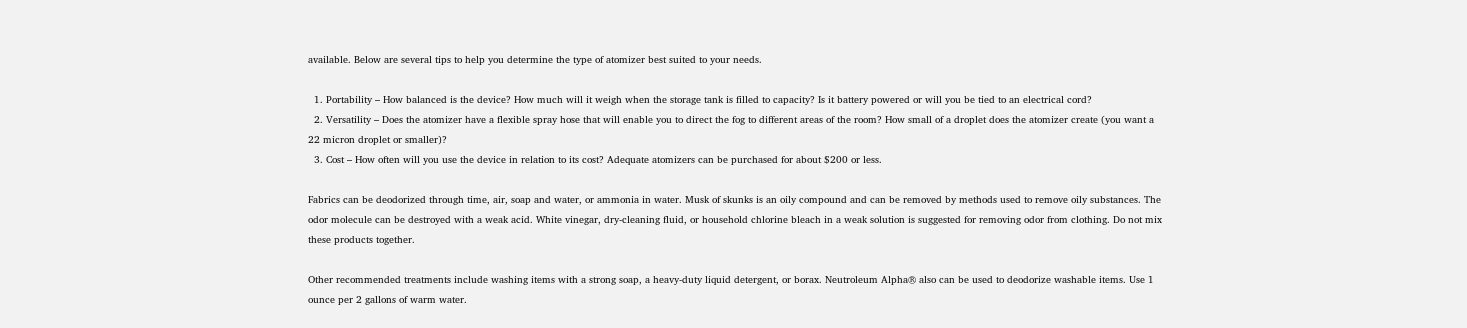available. Below are several tips to help you determine the type of atomizer best suited to your needs.

  1. Portability – How balanced is the device? How much will it weigh when the storage tank is filled to capacity? Is it battery powered or will you be tied to an electrical cord?
  2. Versatility – Does the atomizer have a flexible spray hose that will enable you to direct the fog to different areas of the room? How small of a droplet does the atomizer create (you want a 22 micron droplet or smaller)?
  3. Cost – How often will you use the device in relation to its cost? Adequate atomizers can be purchased for about $200 or less.

Fabrics can be deodorized through time, air, soap and water, or ammonia in water. Musk of skunks is an oily compound and can be removed by methods used to remove oily substances. The odor molecule can be destroyed with a weak acid. White vinegar, dry-cleaning fluid, or household chlorine bleach in a weak solution is suggested for removing odor from clothing. Do not mix these products together.

Other recommended treatments include washing items with a strong soap, a heavy-duty liquid detergent, or borax. Neutroleum Alpha® also can be used to deodorize washable items. Use 1 ounce per 2 gallons of warm water.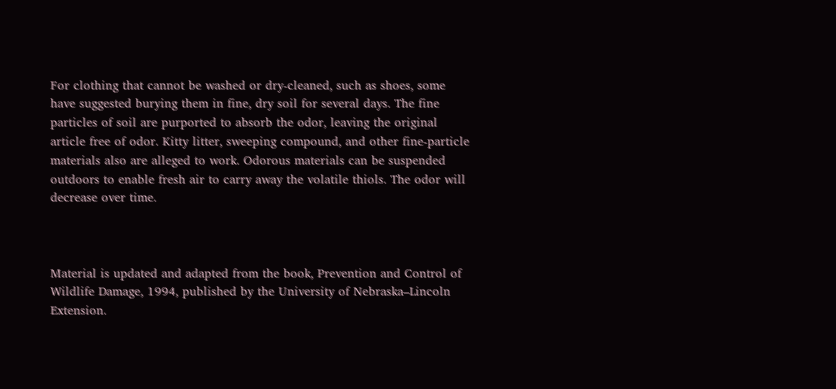For clothing that cannot be washed or dry-cleaned, such as shoes, some have suggested burying them in fine, dry soil for several days. The fine particles of soil are purported to absorb the odor, leaving the original article free of odor. Kitty litter, sweeping compound, and other fine-particle materials also are alleged to work. Odorous materials can be suspended outdoors to enable fresh air to carry away the volatile thiols. The odor will decrease over time.



Material is updated and adapted from the book, Prevention and Control of Wildlife Damage, 1994, published by the University of Nebraska–Lincoln Extension.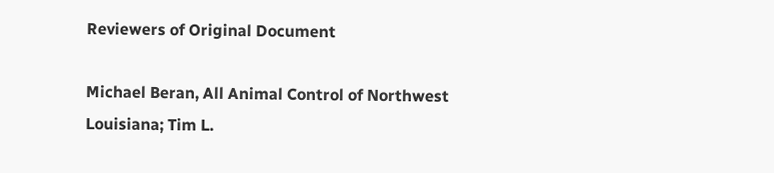Reviewers of Original Document

Michael Beran, All Animal Control of Northwest Louisiana; Tim L.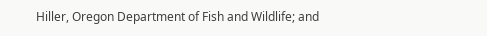Hiller, Oregon Department of Fish and Wildlife; and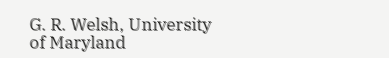G. R. Welsh, University of Maryland